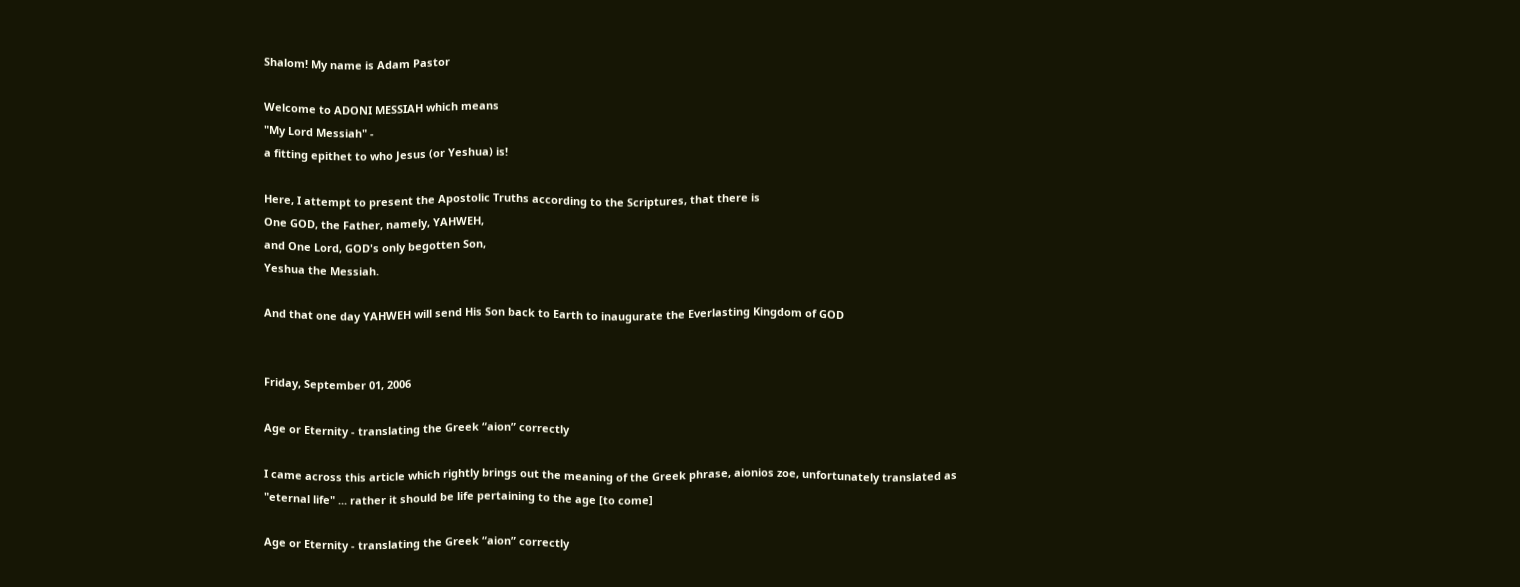Shalom! My name is Adam Pastor

Welcome to ADONI MESSIAH which means
"My Lord Messiah" -
a fitting epithet to who Jesus (or Yeshua) is!

Here, I attempt to present the Apostolic Truths according to the Scriptures, that there is
One GOD, the Father, namely, YAHWEH,
and One Lord, GOD's only begotten Son,
Yeshua the Messiah.

And that one day YAHWEH will send His Son back to Earth to inaugurate the Everlasting Kingdom of GOD


Friday, September 01, 2006

Age or Eternity - translating the Greek “aion” correctly

I came across this article which rightly brings out the meaning of the Greek phrase, aionios zoe, unfortunately translated as "eternal life" ... rather it should be life pertaining to the age [to come]

Age or Eternity - translating the Greek “aion” correctly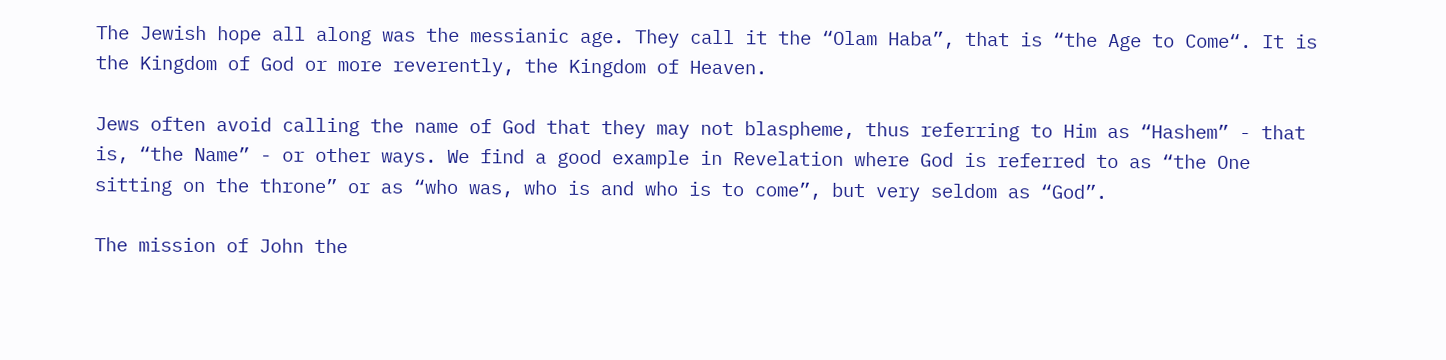The Jewish hope all along was the messianic age. They call it the “Olam Haba”, that is “the Age to Come“. It is the Kingdom of God or more reverently, the Kingdom of Heaven.

Jews often avoid calling the name of God that they may not blaspheme, thus referring to Him as “Hashem” - that is, “the Name” - or other ways. We find a good example in Revelation where God is referred to as “the One sitting on the throne” or as “who was, who is and who is to come”, but very seldom as “God”.

The mission of John the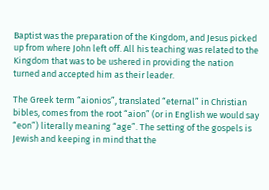Baptist was the preparation of the Kingdom, and Jesus picked up from where John left off. All his teaching was related to the Kingdom that was to be ushered in providing the nation turned and accepted him as their leader.

The Greek term “aionios”, translated “eternal” in Christian bibles, comes from the root “aion” (or in English we would say “eon”) literally meaning “age”. The setting of the gospels is Jewish and keeping in mind that the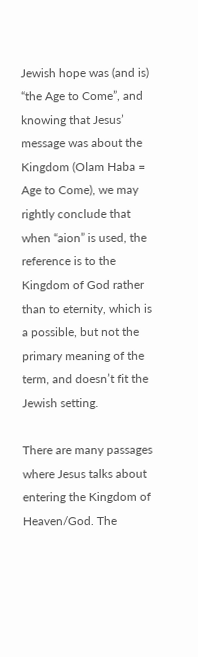Jewish hope was (and is) “the Age to Come”, and knowing that Jesus’ message was about the Kingdom (Olam Haba = Age to Come), we may rightly conclude that when “aion” is used, the reference is to the Kingdom of God rather than to eternity, which is a possible, but not the primary meaning of the term, and doesn’t fit the Jewish setting.

There are many passages where Jesus talks about entering the Kingdom of Heaven/God. The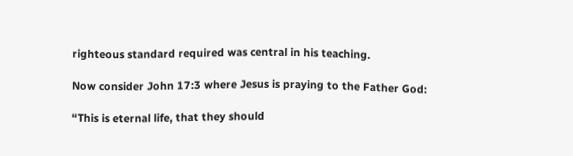righteous standard required was central in his teaching.

Now consider John 17:3 where Jesus is praying to the Father God:

“This is eternal life, that they should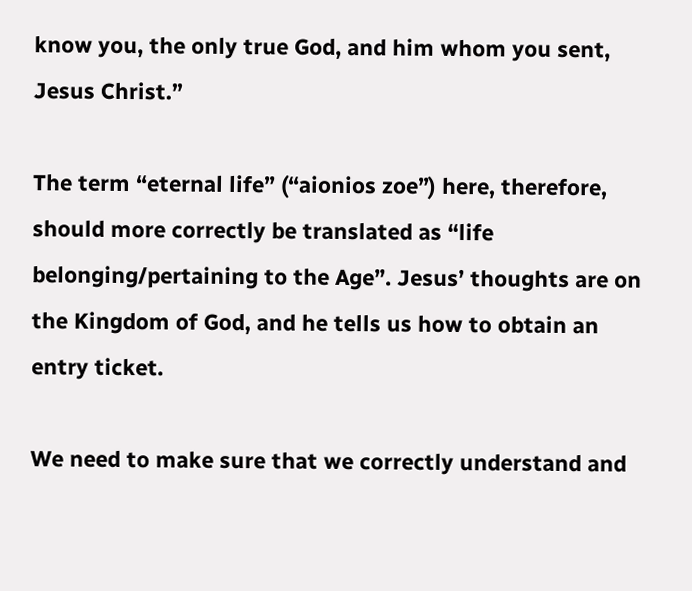know you, the only true God, and him whom you sent, Jesus Christ.”

The term “eternal life” (“aionios zoe”) here, therefore, should more correctly be translated as “life belonging/pertaining to the Age”. Jesus’ thoughts are on the Kingdom of God, and he tells us how to obtain an entry ticket.

We need to make sure that we correctly understand and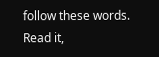follow these words. Read it,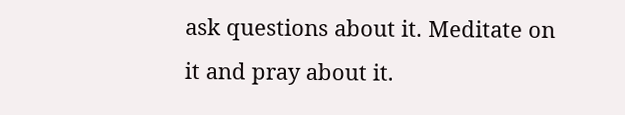ask questions about it. Meditate on it and pray about it.